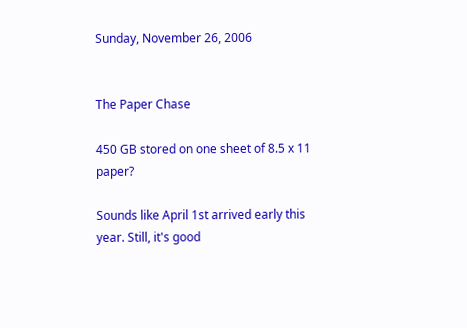Sunday, November 26, 2006


The Paper Chase

450 GB stored on one sheet of 8.5 x 11 paper?

Sounds like April 1st arrived early this year. Still, it's good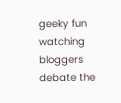geeky fun watching bloggers debate the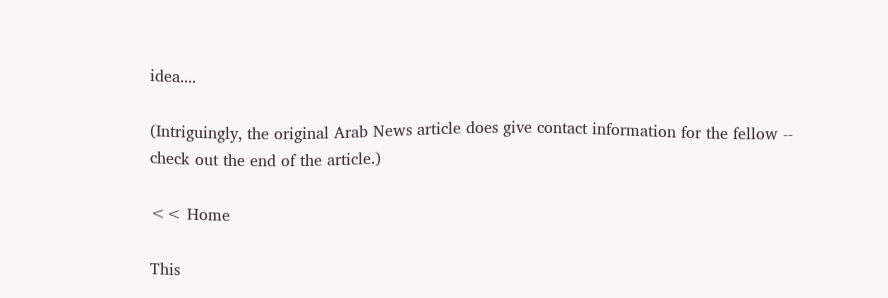idea....

(Intriguingly, the original Arab News article does give contact information for the fellow -- check out the end of the article.)

<< Home

This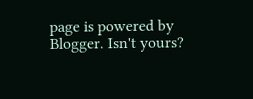page is powered by Blogger. Isn't yours?